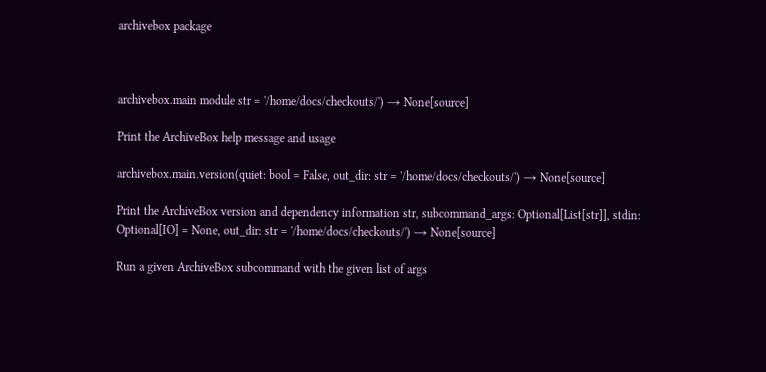archivebox package



archivebox.main module str = '/home/docs/checkouts/') → None[source]

Print the ArchiveBox help message and usage

archivebox.main.version(quiet: bool = False, out_dir: str = '/home/docs/checkouts/') → None[source]

Print the ArchiveBox version and dependency information str, subcommand_args: Optional[List[str]], stdin: Optional[IO] = None, out_dir: str = '/home/docs/checkouts/') → None[source]

Run a given ArchiveBox subcommand with the given list of args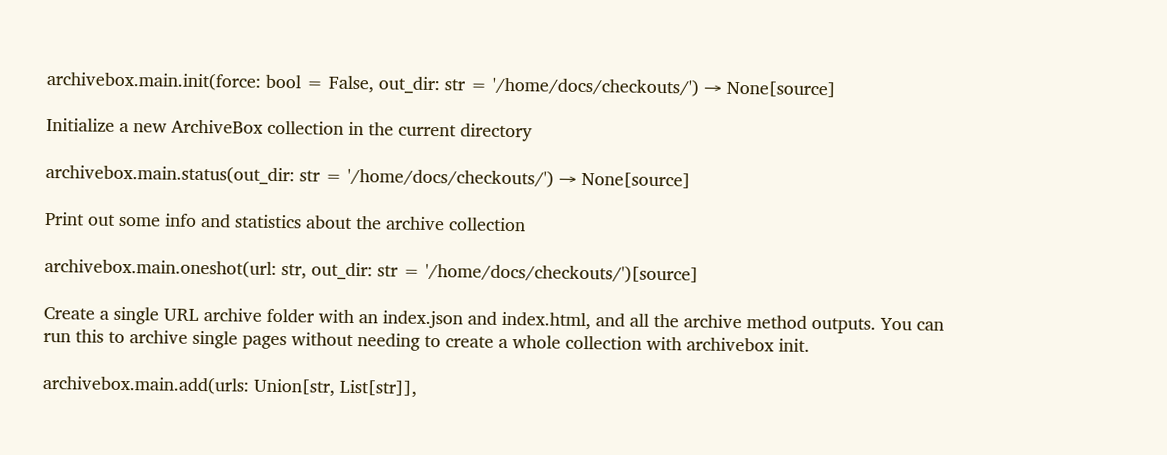archivebox.main.init(force: bool = False, out_dir: str = '/home/docs/checkouts/') → None[source]

Initialize a new ArchiveBox collection in the current directory

archivebox.main.status(out_dir: str = '/home/docs/checkouts/') → None[source]

Print out some info and statistics about the archive collection

archivebox.main.oneshot(url: str, out_dir: str = '/home/docs/checkouts/')[source]

Create a single URL archive folder with an index.json and index.html, and all the archive method outputs. You can run this to archive single pages without needing to create a whole collection with archivebox init.

archivebox.main.add(urls: Union[str, List[str]],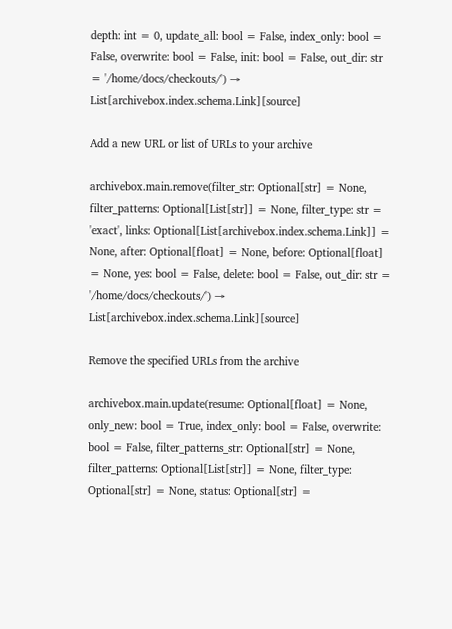depth: int = 0, update_all: bool = False, index_only: bool = False, overwrite: bool = False, init: bool = False, out_dir: str = '/home/docs/checkouts/') → List[archivebox.index.schema.Link][source]

Add a new URL or list of URLs to your archive

archivebox.main.remove(filter_str: Optional[str] = None, filter_patterns: Optional[List[str]] = None, filter_type: str = 'exact', links: Optional[List[archivebox.index.schema.Link]] = None, after: Optional[float] = None, before: Optional[float] = None, yes: bool = False, delete: bool = False, out_dir: str = '/home/docs/checkouts/') → List[archivebox.index.schema.Link][source]

Remove the specified URLs from the archive

archivebox.main.update(resume: Optional[float] = None, only_new: bool = True, index_only: bool = False, overwrite: bool = False, filter_patterns_str: Optional[str] = None, filter_patterns: Optional[List[str]] = None, filter_type: Optional[str] = None, status: Optional[str] =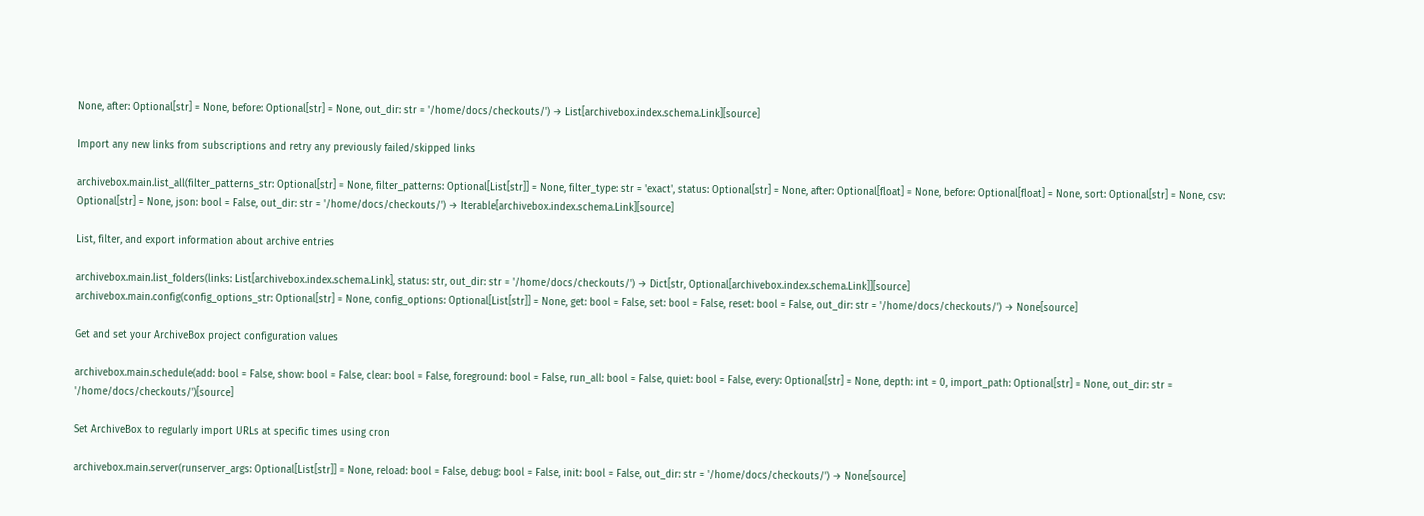None, after: Optional[str] = None, before: Optional[str] = None, out_dir: str = '/home/docs/checkouts/') → List[archivebox.index.schema.Link][source]

Import any new links from subscriptions and retry any previously failed/skipped links

archivebox.main.list_all(filter_patterns_str: Optional[str] = None, filter_patterns: Optional[List[str]] = None, filter_type: str = 'exact', status: Optional[str] = None, after: Optional[float] = None, before: Optional[float] = None, sort: Optional[str] = None, csv: Optional[str] = None, json: bool = False, out_dir: str = '/home/docs/checkouts/') → Iterable[archivebox.index.schema.Link][source]

List, filter, and export information about archive entries

archivebox.main.list_folders(links: List[archivebox.index.schema.Link], status: str, out_dir: str = '/home/docs/checkouts/') → Dict[str, Optional[archivebox.index.schema.Link]][source]
archivebox.main.config(config_options_str: Optional[str] = None, config_options: Optional[List[str]] = None, get: bool = False, set: bool = False, reset: bool = False, out_dir: str = '/home/docs/checkouts/') → None[source]

Get and set your ArchiveBox project configuration values

archivebox.main.schedule(add: bool = False, show: bool = False, clear: bool = False, foreground: bool = False, run_all: bool = False, quiet: bool = False, every: Optional[str] = None, depth: int = 0, import_path: Optional[str] = None, out_dir: str = '/home/docs/checkouts/')[source]

Set ArchiveBox to regularly import URLs at specific times using cron

archivebox.main.server(runserver_args: Optional[List[str]] = None, reload: bool = False, debug: bool = False, init: bool = False, out_dir: str = '/home/docs/checkouts/') → None[source]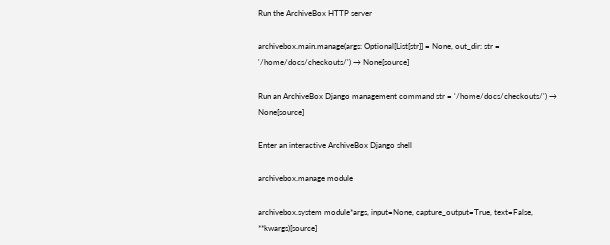Run the ArchiveBox HTTP server

archivebox.main.manage(args: Optional[List[str]] = None, out_dir: str = '/home/docs/checkouts/') → None[source]

Run an ArchiveBox Django management command str = '/home/docs/checkouts/') → None[source]

Enter an interactive ArchiveBox Django shell

archivebox.manage module

archivebox.system module*args, input=None, capture_output=True, text=False, **kwargs)[source]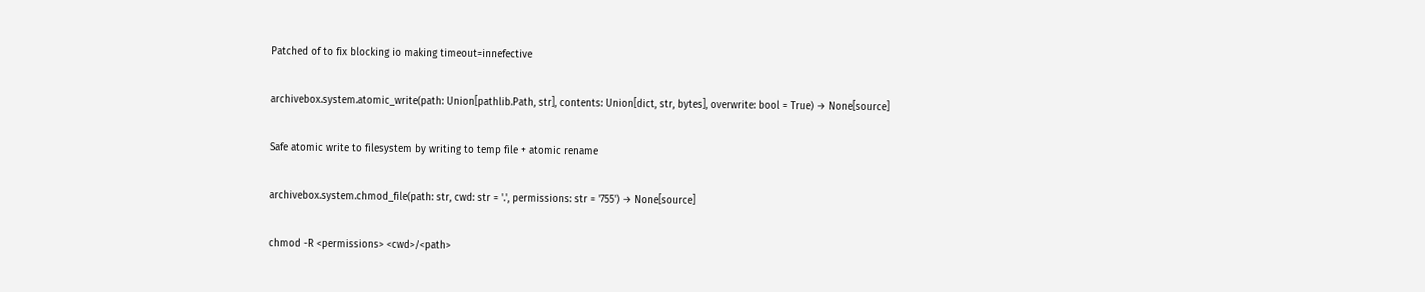Patched of to fix blocking io making timeout=innefective

archivebox.system.atomic_write(path: Union[pathlib.Path, str], contents: Union[dict, str, bytes], overwrite: bool = True) → None[source]

Safe atomic write to filesystem by writing to temp file + atomic rename

archivebox.system.chmod_file(path: str, cwd: str = '.', permissions: str = '755') → None[source]

chmod -R <permissions> <cwd>/<path>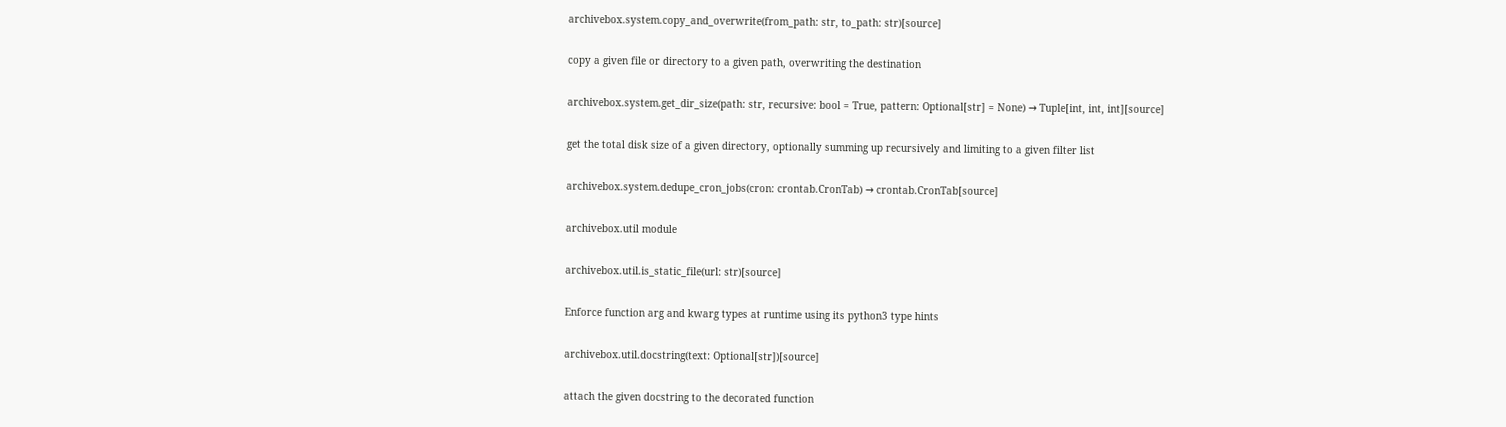archivebox.system.copy_and_overwrite(from_path: str, to_path: str)[source]

copy a given file or directory to a given path, overwriting the destination

archivebox.system.get_dir_size(path: str, recursive: bool = True, pattern: Optional[str] = None) → Tuple[int, int, int][source]

get the total disk size of a given directory, optionally summing up recursively and limiting to a given filter list

archivebox.system.dedupe_cron_jobs(cron: crontab.CronTab) → crontab.CronTab[source]

archivebox.util module

archivebox.util.is_static_file(url: str)[source]

Enforce function arg and kwarg types at runtime using its python3 type hints

archivebox.util.docstring(text: Optional[str])[source]

attach the given docstring to the decorated function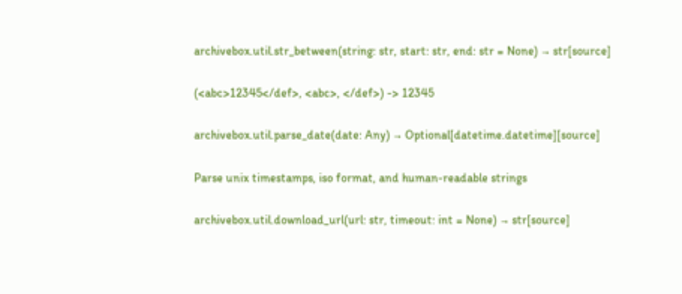archivebox.util.str_between(string: str, start: str, end: str = None) → str[source]

(<abc>12345</def>, <abc>, </def>) -> 12345

archivebox.util.parse_date(date: Any) → Optional[datetime.datetime][source]

Parse unix timestamps, iso format, and human-readable strings

archivebox.util.download_url(url: str, timeout: int = None) → str[source]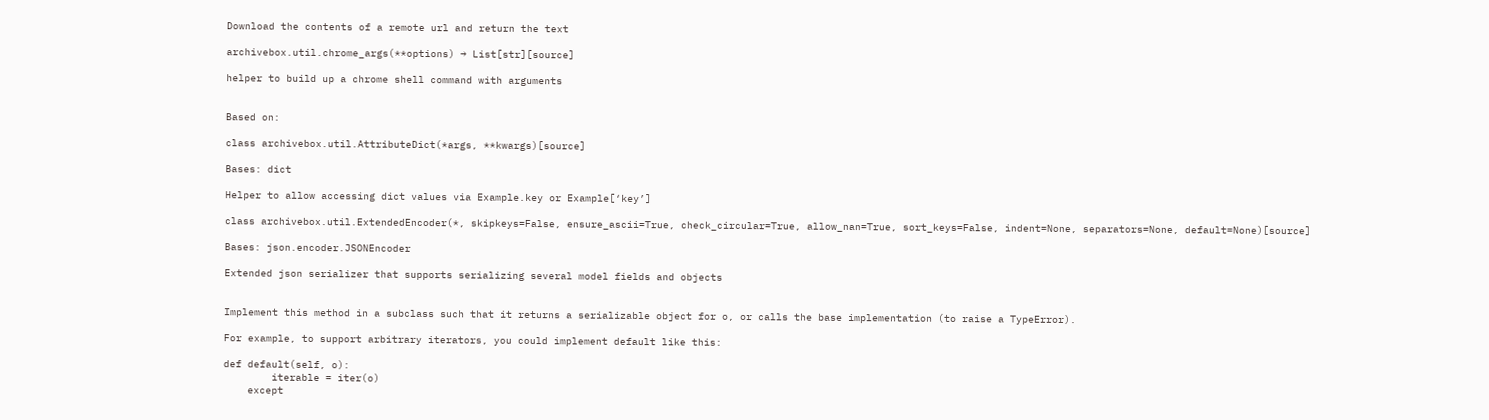Download the contents of a remote url and return the text

archivebox.util.chrome_args(**options) → List[str][source]

helper to build up a chrome shell command with arguments


Based on:

class archivebox.util.AttributeDict(*args, **kwargs)[source]

Bases: dict

Helper to allow accessing dict values via Example.key or Example[‘key’]

class archivebox.util.ExtendedEncoder(*, skipkeys=False, ensure_ascii=True, check_circular=True, allow_nan=True, sort_keys=False, indent=None, separators=None, default=None)[source]

Bases: json.encoder.JSONEncoder

Extended json serializer that supports serializing several model fields and objects


Implement this method in a subclass such that it returns a serializable object for o, or calls the base implementation (to raise a TypeError).

For example, to support arbitrary iterators, you could implement default like this:

def default(self, o):
        iterable = iter(o)
    except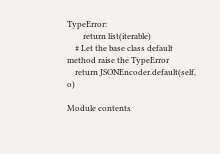TypeError:
        return list(iterable)
    # Let the base class default method raise the TypeError
    return JSONEncoder.default(self, o)

Module contents